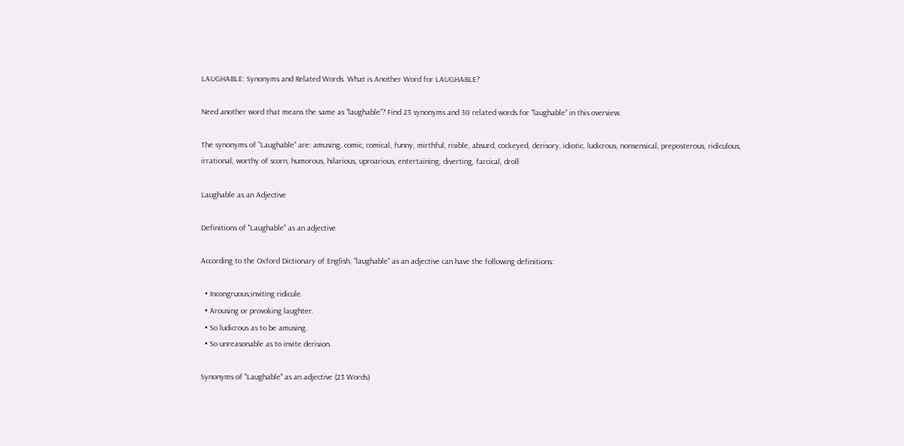LAUGHABLE: Synonyms and Related Words. What is Another Word for LAUGHABLE?

Need another word that means the same as “laughable”? Find 23 synonyms and 30 related words for “laughable” in this overview.

The synonyms of “Laughable” are: amusing, comic, comical, funny, mirthful, risible, absurd, cockeyed, derisory, idiotic, ludicrous, nonsensical, preposterous, ridiculous, irrational, worthy of scorn, humorous, hilarious, uproarious, entertaining, diverting, farcical, droll

Laughable as an Adjective

Definitions of "Laughable" as an adjective

According to the Oxford Dictionary of English, “laughable” as an adjective can have the following definitions:

  • Incongruous;inviting ridicule.
  • Arousing or provoking laughter.
  • So ludicrous as to be amusing.
  • So unreasonable as to invite derision.

Synonyms of "Laughable" as an adjective (23 Words)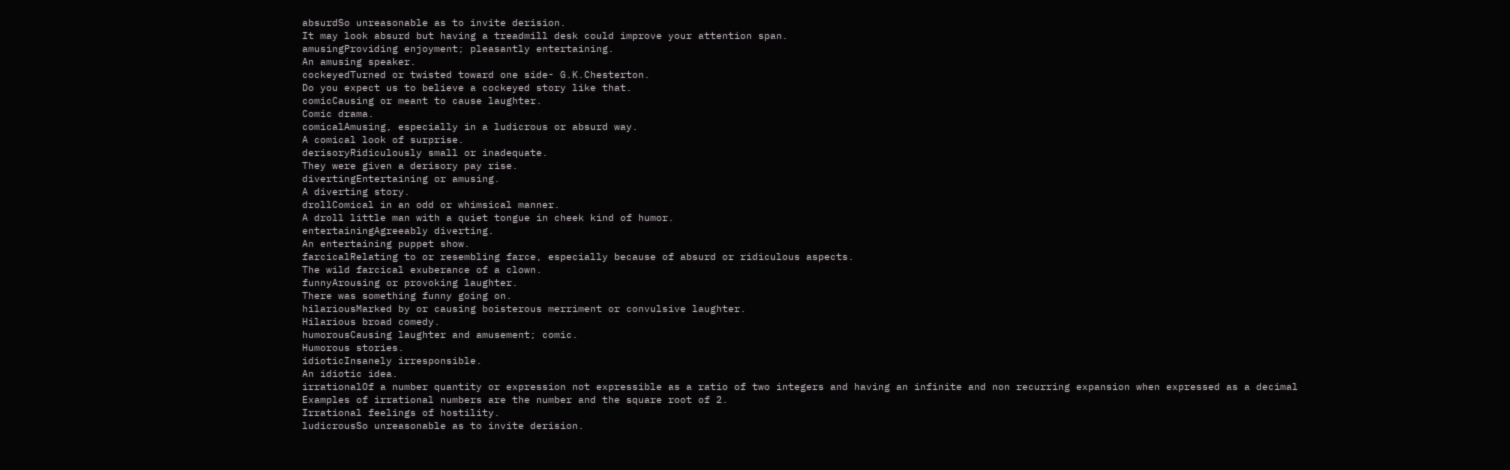absurdSo unreasonable as to invite derision.
It may look absurd but having a treadmill desk could improve your attention span.
amusingProviding enjoyment; pleasantly entertaining.
An amusing speaker.
cockeyedTurned or twisted toward one side- G.K.Chesterton.
Do you expect us to believe a cockeyed story like that.
comicCausing or meant to cause laughter.
Comic drama.
comicalAmusing, especially in a ludicrous or absurd way.
A comical look of surprise.
derisoryRidiculously small or inadequate.
They were given a derisory pay rise.
divertingEntertaining or amusing.
A diverting story.
drollComical in an odd or whimsical manner.
A droll little man with a quiet tongue in cheek kind of humor.
entertainingAgreeably diverting.
An entertaining puppet show.
farcicalRelating to or resembling farce, especially because of absurd or ridiculous aspects.
The wild farcical exuberance of a clown.
funnyArousing or provoking laughter.
There was something funny going on.
hilariousMarked by or causing boisterous merriment or convulsive laughter.
Hilarious broad comedy.
humorousCausing laughter and amusement; comic.
Humorous stories.
idioticInsanely irresponsible.
An idiotic idea.
irrationalOf a number quantity or expression not expressible as a ratio of two integers and having an infinite and non recurring expansion when expressed as a decimal Examples of irrational numbers are the number and the square root of 2.
Irrational feelings of hostility.
ludicrousSo unreasonable as to invite derision.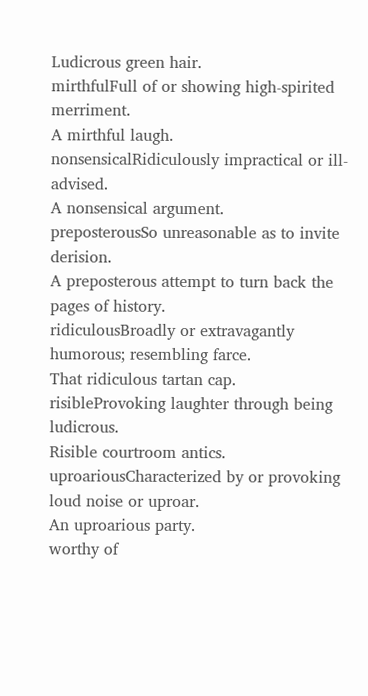Ludicrous green hair.
mirthfulFull of or showing high-spirited merriment.
A mirthful laugh.
nonsensicalRidiculously impractical or ill-advised.
A nonsensical argument.
preposterousSo unreasonable as to invite derision.
A preposterous attempt to turn back the pages of history.
ridiculousBroadly or extravagantly humorous; resembling farce.
That ridiculous tartan cap.
risibleProvoking laughter through being ludicrous.
Risible courtroom antics.
uproariousCharacterized by or provoking loud noise or uproar.
An uproarious party.
worthy of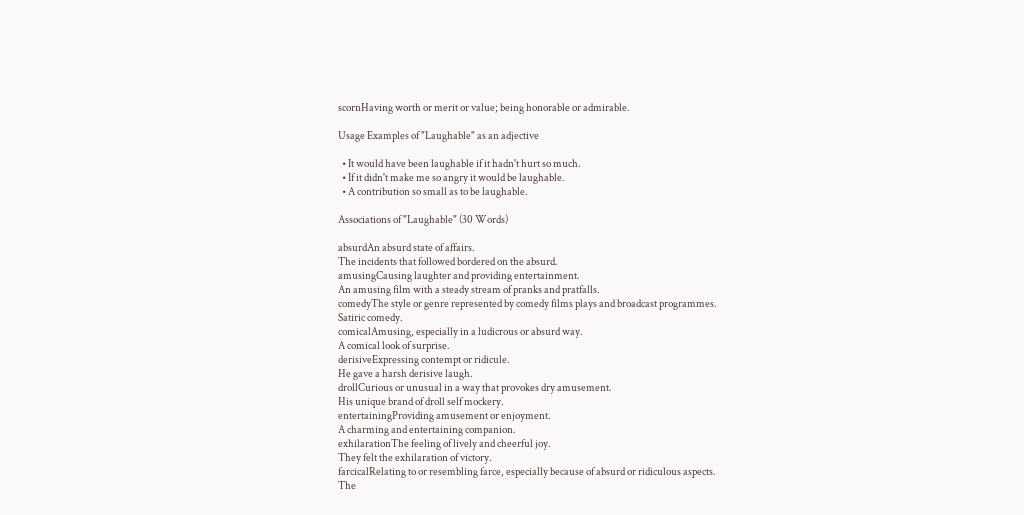scornHaving worth or merit or value; being honorable or admirable.

Usage Examples of "Laughable" as an adjective

  • It would have been laughable if it hadn't hurt so much.
  • If it didn't make me so angry it would be laughable.
  • A contribution so small as to be laughable.

Associations of "Laughable" (30 Words)

absurdAn absurd state of affairs.
The incidents that followed bordered on the absurd.
amusingCausing laughter and providing entertainment.
An amusing film with a steady stream of pranks and pratfalls.
comedyThe style or genre represented by comedy films plays and broadcast programmes.
Satiric comedy.
comicalAmusing, especially in a ludicrous or absurd way.
A comical look of surprise.
derisiveExpressing contempt or ridicule.
He gave a harsh derisive laugh.
drollCurious or unusual in a way that provokes dry amusement.
His unique brand of droll self mockery.
entertainingProviding amusement or enjoyment.
A charming and entertaining companion.
exhilarationThe feeling of lively and cheerful joy.
They felt the exhilaration of victory.
farcicalRelating to or resembling farce, especially because of absurd or ridiculous aspects.
The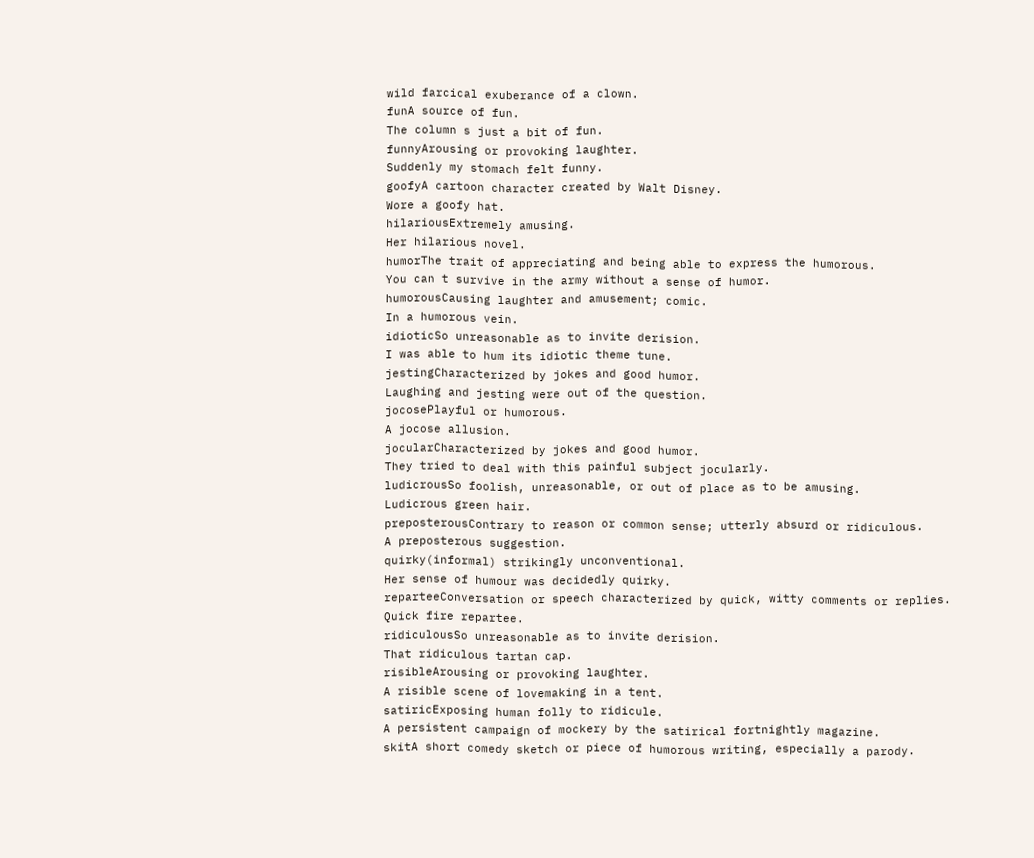wild farcical exuberance of a clown.
funA source of fun.
The column s just a bit of fun.
funnyArousing or provoking laughter.
Suddenly my stomach felt funny.
goofyA cartoon character created by Walt Disney.
Wore a goofy hat.
hilariousExtremely amusing.
Her hilarious novel.
humorThe trait of appreciating and being able to express the humorous.
You can t survive in the army without a sense of humor.
humorousCausing laughter and amusement; comic.
In a humorous vein.
idioticSo unreasonable as to invite derision.
I was able to hum its idiotic theme tune.
jestingCharacterized by jokes and good humor.
Laughing and jesting were out of the question.
jocosePlayful or humorous.
A jocose allusion.
jocularCharacterized by jokes and good humor.
They tried to deal with this painful subject jocularly.
ludicrousSo foolish, unreasonable, or out of place as to be amusing.
Ludicrous green hair.
preposterousContrary to reason or common sense; utterly absurd or ridiculous.
A preposterous suggestion.
quirky(informal) strikingly unconventional.
Her sense of humour was decidedly quirky.
reparteeConversation or speech characterized by quick, witty comments or replies.
Quick fire repartee.
ridiculousSo unreasonable as to invite derision.
That ridiculous tartan cap.
risibleArousing or provoking laughter.
A risible scene of lovemaking in a tent.
satiricExposing human folly to ridicule.
A persistent campaign of mockery by the satirical fortnightly magazine.
skitA short comedy sketch or piece of humorous writing, especially a parody.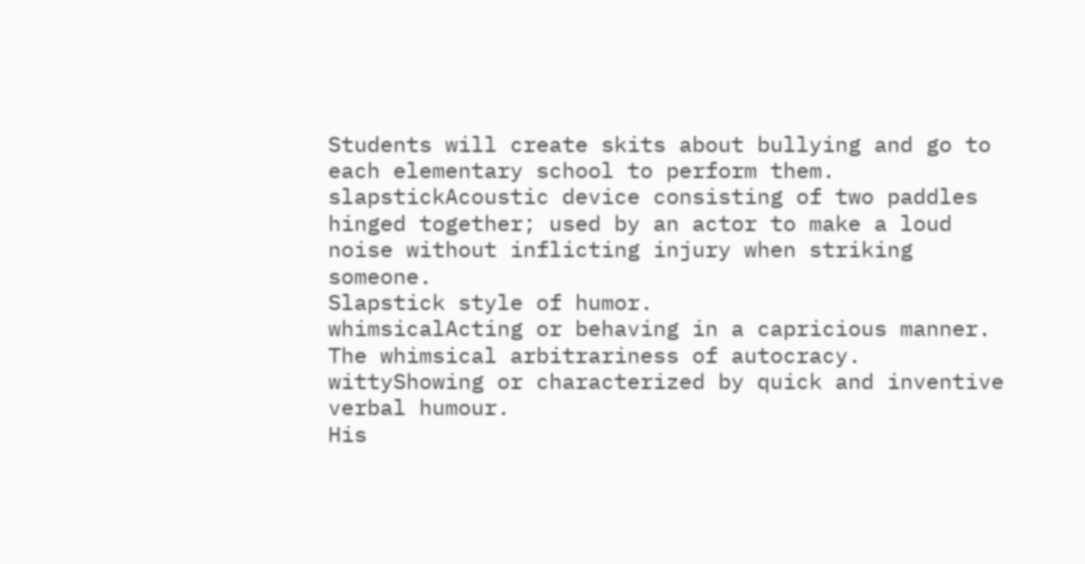Students will create skits about bullying and go to each elementary school to perform them.
slapstickAcoustic device consisting of two paddles hinged together; used by an actor to make a loud noise without inflicting injury when striking someone.
Slapstick style of humor.
whimsicalActing or behaving in a capricious manner.
The whimsical arbitrariness of autocracy.
wittyShowing or characterized by quick and inventive verbal humour.
His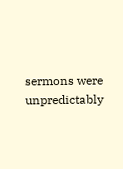sermons were unpredictably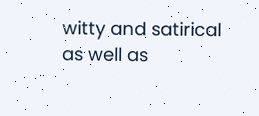witty and satirical as well as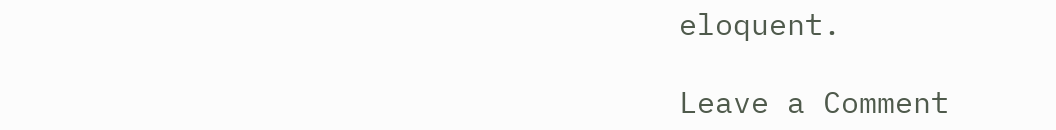eloquent.

Leave a Comment